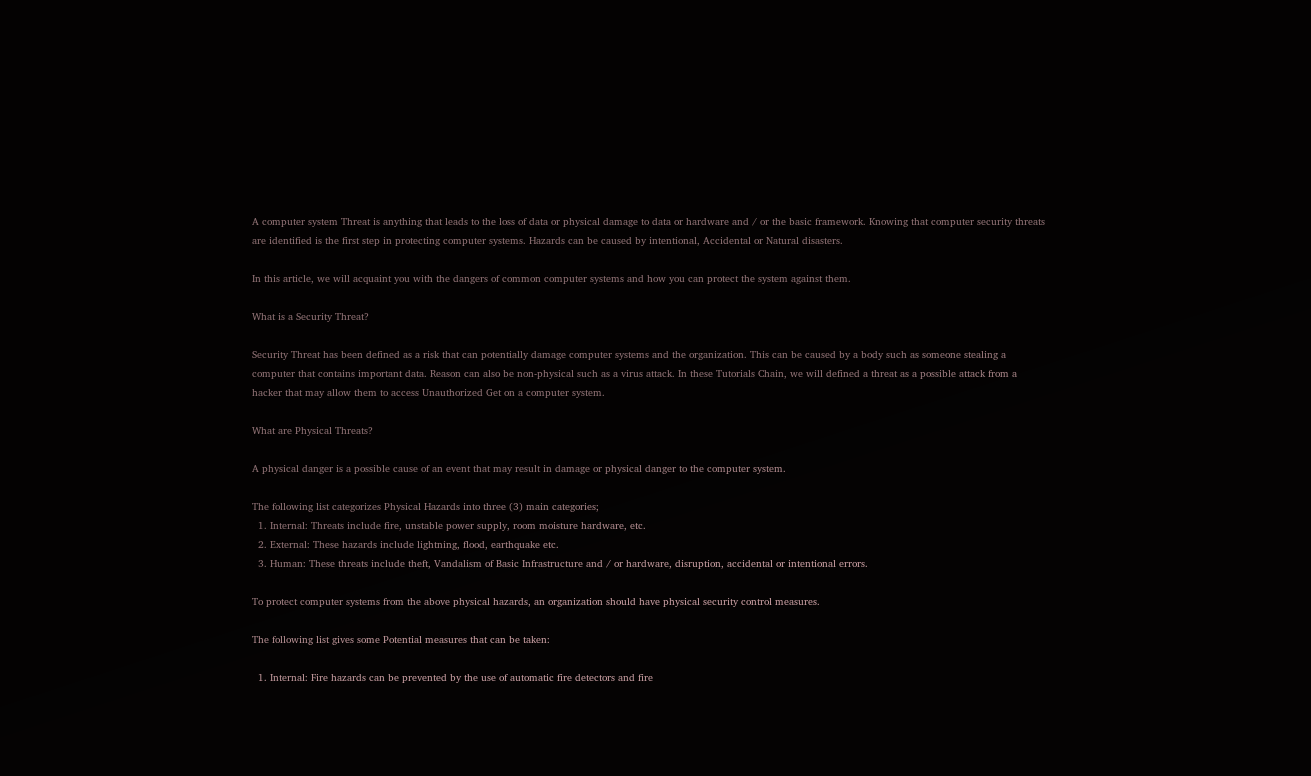A computer system Threat is anything that leads to the loss of data or physical damage to data or hardware and / or the basic framework. Knowing that computer security threats are identified is the first step in protecting computer systems. Hazards can be caused by intentional, Accidental or Natural disasters.

In this article, we will acquaint you with the dangers of common computer systems and how you can protect the system against them.

What is a Security Threat?

Security Threat has been defined as a risk that can potentially damage computer systems and the organization. This can be caused by a body such as someone stealing a computer that contains important data. Reason can also be non-physical such as a virus attack. In these Tutorials Chain, we will defined a threat as a possible attack from a hacker that may allow them to access Unauthorized Get on a computer system.

What are Physical Threats?

A physical danger is a possible cause of an event that may result in damage or physical danger to the computer system.

The following list categorizes Physical Hazards into three (3) main categories;
  1. Internal: Threats include fire, unstable power supply, room moisture hardware, etc.
  2. External: These hazards include lightning, flood, earthquake etc.
  3. Human: These threats include theft, Vandalism of Basic Infrastructure and / or hardware, disruption, accidental or intentional errors.

To protect computer systems from the above physical hazards, an organization should have physical security control measures.

The following list gives some Potential measures that can be taken:

  1. Internal: Fire hazards can be prevented by the use of automatic fire detectors and fire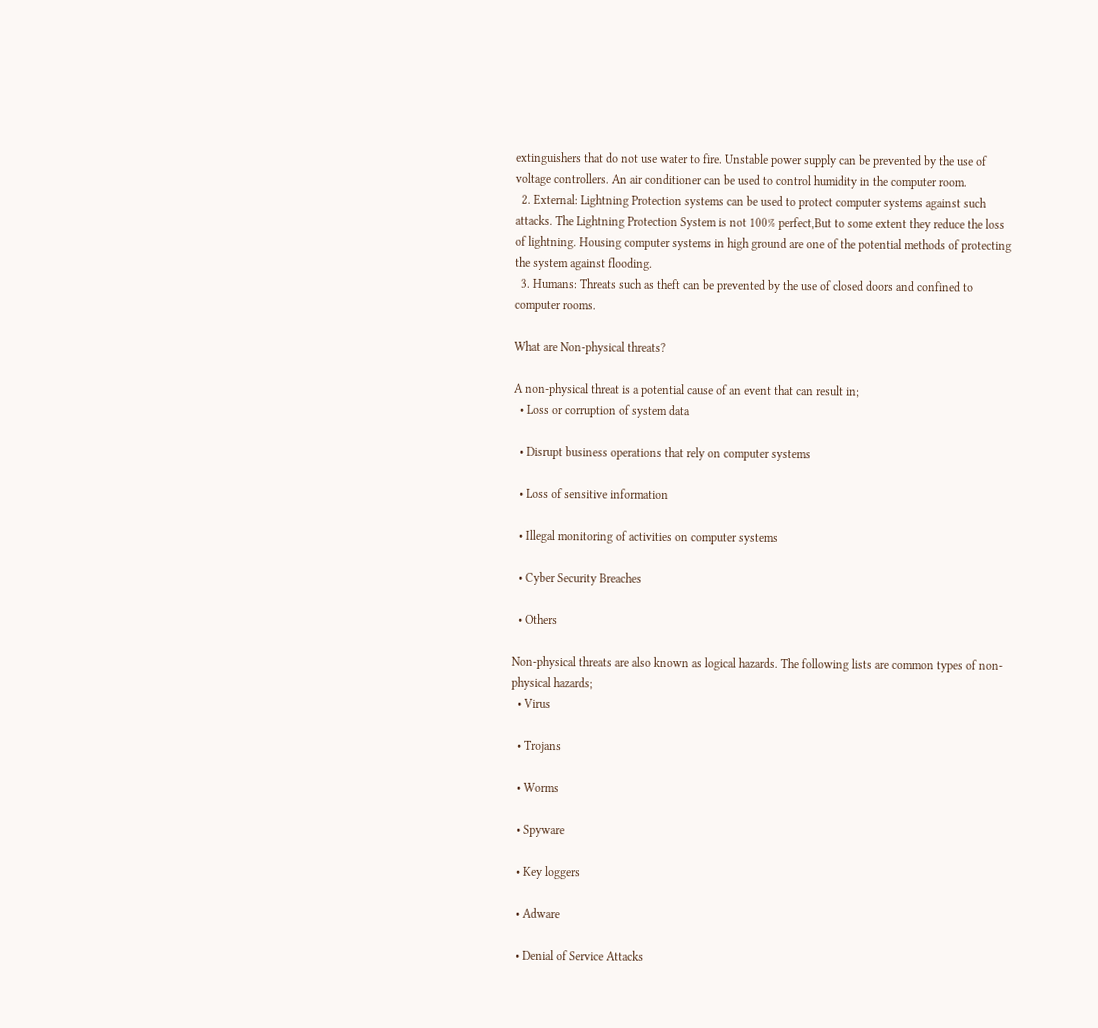extinguishers that do not use water to fire. Unstable power supply can be prevented by the use of voltage controllers. An air conditioner can be used to control humidity in the computer room.
  2. External: Lightning Protection systems can be used to protect computer systems against such attacks. The Lightning Protection System is not 100% perfect,But to some extent they reduce the loss of lightning. Housing computer systems in high ground are one of the potential methods of protecting the system against flooding.
  3. Humans: Threats such as theft can be prevented by the use of closed doors and confined to computer rooms.

What are Non-physical threats?

A non-physical threat is a potential cause of an event that can result in;
  • Loss or corruption of system data

  • Disrupt business operations that rely on computer systems

  • Loss of sensitive information

  • Illegal monitoring of activities on computer systems

  • Cyber Security Breaches

  • Others

Non-physical threats are also known as logical hazards. The following lists are common types of non-physical hazards;
  • Virus

  • Trojans

  • Worms

  • Spyware

  • Key loggers

  • Adware

  • Denial of Service Attacks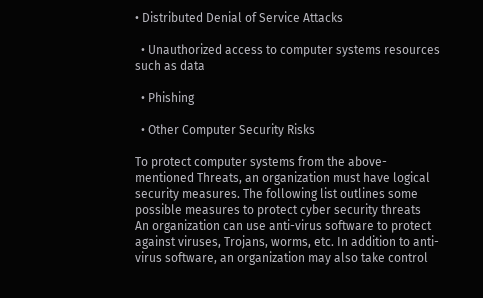• Distributed Denial of Service Attacks

  • Unauthorized access to computer systems resources such as data

  • Phishing

  • Other Computer Security Risks

To protect computer systems from the above-mentioned Threats, an organization must have logical security measures. The following list outlines some possible measures to protect cyber security threats
An organization can use anti-virus software to protect against viruses, Trojans, worms, etc. In addition to anti-virus software, an organization may also take control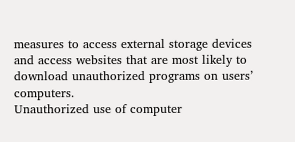measures to access external storage devices and access websites that are most likely to download unauthorized programs on users’ computers.
Unauthorized use of computer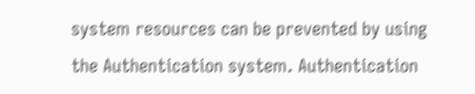system resources can be prevented by using the Authentication system. Authentication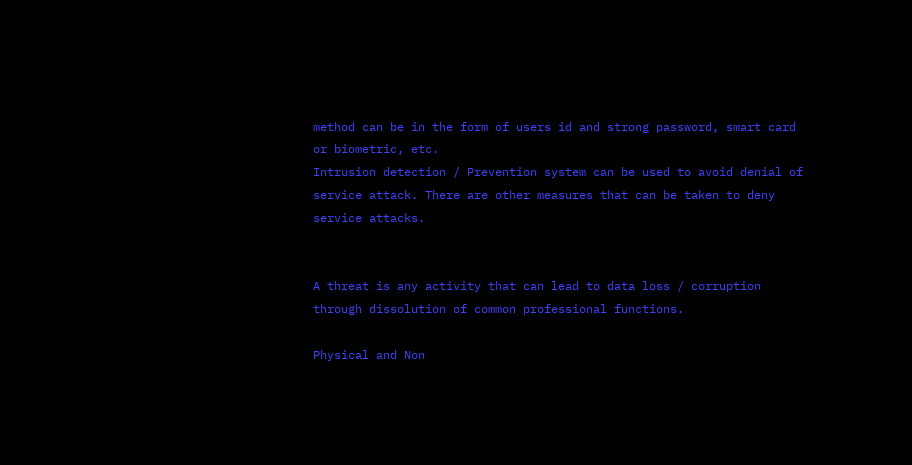method can be in the form of users id and strong password, smart card or biometric, etc.
Intrusion detection / Prevention system can be used to avoid denial of service attack. There are other measures that can be taken to deny service attacks.


A threat is any activity that can lead to data loss / corruption through dissolution of common professional functions.

Physical and Non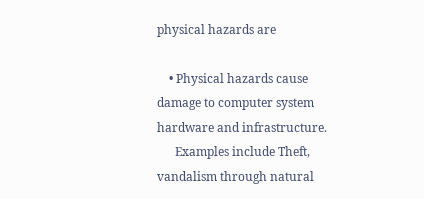physical hazards are

    • Physical hazards cause damage to computer system hardware and infrastructure.
      Examples include Theft, vandalism through natural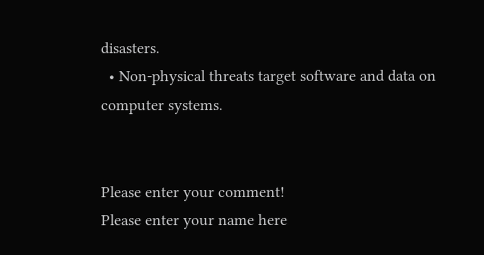disasters.
  • Non-physical threats target software and data on computer systems.


Please enter your comment!
Please enter your name here